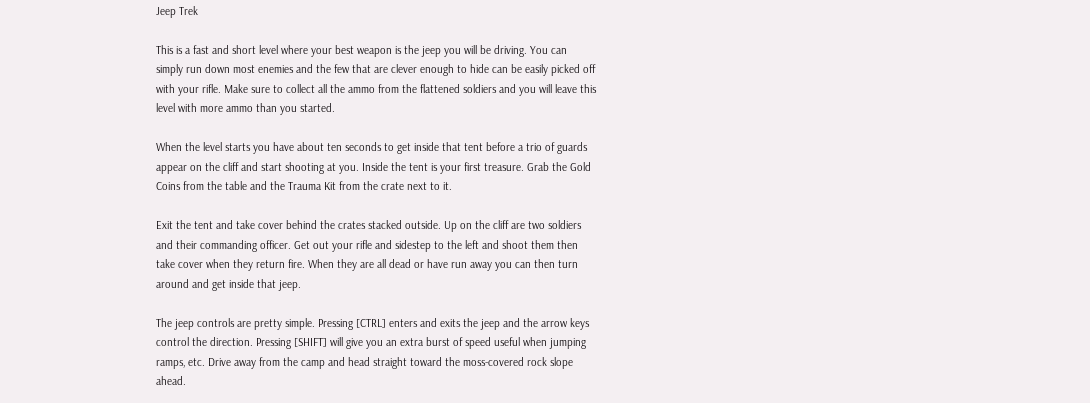Jeep Trek

This is a fast and short level where your best weapon is the jeep you will be driving. You can simply run down most enemies and the few that are clever enough to hide can be easily picked off with your rifle. Make sure to collect all the ammo from the flattened soldiers and you will leave this level with more ammo than you started.

When the level starts you have about ten seconds to get inside that tent before a trio of guards appear on the cliff and start shooting at you. Inside the tent is your first treasure. Grab the Gold Coins from the table and the Trauma Kit from the crate next to it.

Exit the tent and take cover behind the crates stacked outside. Up on the cliff are two soldiers and their commanding officer. Get out your rifle and sidestep to the left and shoot them then take cover when they return fire. When they are all dead or have run away you can then turn around and get inside that jeep.

The jeep controls are pretty simple. Pressing [CTRL] enters and exits the jeep and the arrow keys control the direction. Pressing [SHIFT] will give you an extra burst of speed useful when jumping ramps, etc. Drive away from the camp and head straight toward the moss-covered rock slope ahead.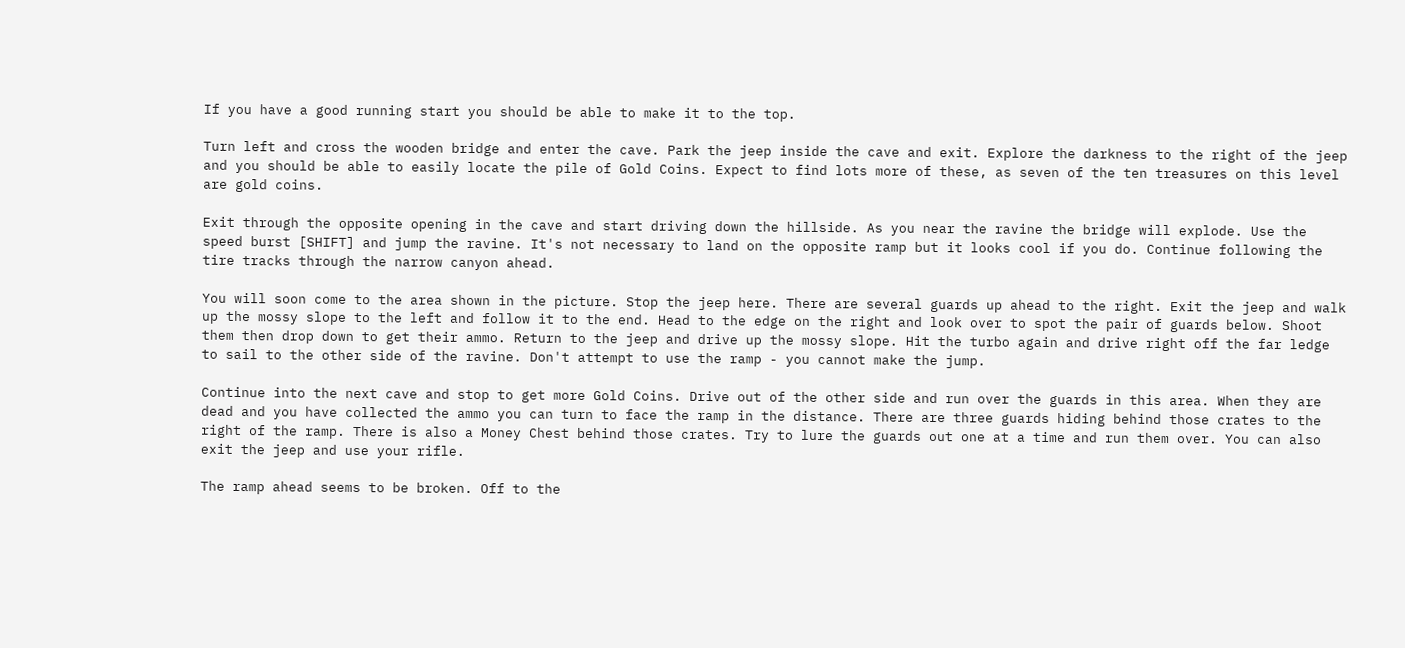If you have a good running start you should be able to make it to the top.

Turn left and cross the wooden bridge and enter the cave. Park the jeep inside the cave and exit. Explore the darkness to the right of the jeep and you should be able to easily locate the pile of Gold Coins. Expect to find lots more of these, as seven of the ten treasures on this level are gold coins.

Exit through the opposite opening in the cave and start driving down the hillside. As you near the ravine the bridge will explode. Use the speed burst [SHIFT] and jump the ravine. It's not necessary to land on the opposite ramp but it looks cool if you do. Continue following the tire tracks through the narrow canyon ahead.

You will soon come to the area shown in the picture. Stop the jeep here. There are several guards up ahead to the right. Exit the jeep and walk up the mossy slope to the left and follow it to the end. Head to the edge on the right and look over to spot the pair of guards below. Shoot them then drop down to get their ammo. Return to the jeep and drive up the mossy slope. Hit the turbo again and drive right off the far ledge to sail to the other side of the ravine. Don't attempt to use the ramp - you cannot make the jump.

Continue into the next cave and stop to get more Gold Coins. Drive out of the other side and run over the guards in this area. When they are dead and you have collected the ammo you can turn to face the ramp in the distance. There are three guards hiding behind those crates to the right of the ramp. There is also a Money Chest behind those crates. Try to lure the guards out one at a time and run them over. You can also exit the jeep and use your rifle.

The ramp ahead seems to be broken. Off to the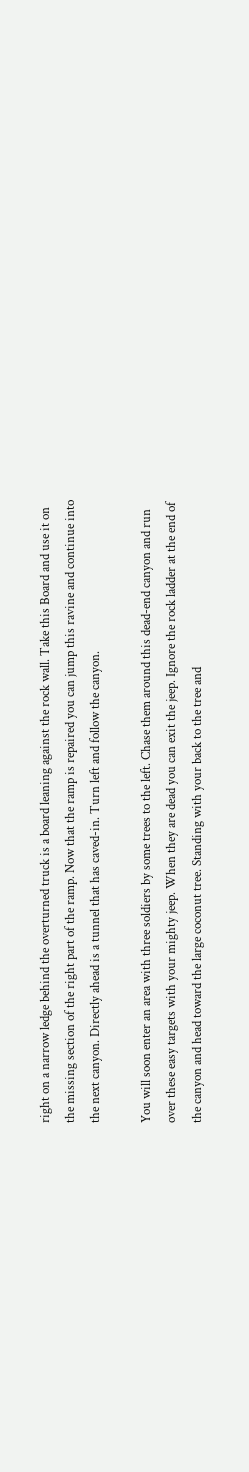right on a narrow ledge behind the overturned truck is a board leaning against the rock wall. Take this Board and use it on the missing section of the right part of the ramp. Now that the ramp is repaired you can jump this ravine and continue into the next canyon. Directly ahead is a tunnel that has caved-in. Turn left and follow the canyon.

You will soon enter an area with three soldiers by some trees to the left. Chase them around this dead-end canyon and run over these easy targets with your mighty jeep. When they are dead you can exit the jeep. Ignore the rock ladder at the end of the canyon and head toward the large coconut tree. Standing with your back to the tree and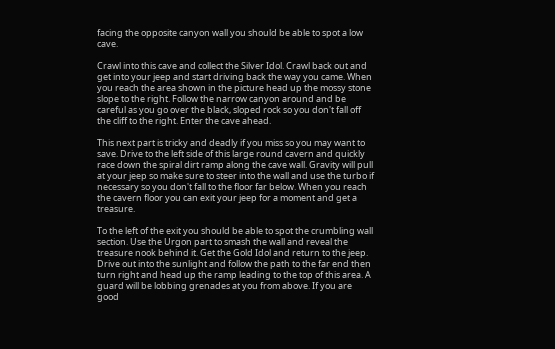facing the opposite canyon wall you should be able to spot a low cave.

Crawl into this cave and collect the Silver Idol. Crawl back out and get into your jeep and start driving back the way you came. When you reach the area shown in the picture head up the mossy stone slope to the right. Follow the narrow canyon around and be careful as you go over the black, sloped rock so you don't fall off the cliff to the right. Enter the cave ahead.

This next part is tricky and deadly if you miss so you may want to save. Drive to the left side of this large round cavern and quickly race down the spiral dirt ramp along the cave wall. Gravity will pull at your jeep so make sure to steer into the wall and use the turbo if necessary so you don't fall to the floor far below. When you reach the cavern floor you can exit your jeep for a moment and get a treasure.

To the left of the exit you should be able to spot the crumbling wall section. Use the Urgon part to smash the wall and reveal the treasure nook behind it. Get the Gold Idol and return to the jeep. Drive out into the sunlight and follow the path to the far end then turn right and head up the ramp leading to the top of this area. A guard will be lobbing grenades at you from above. If you are good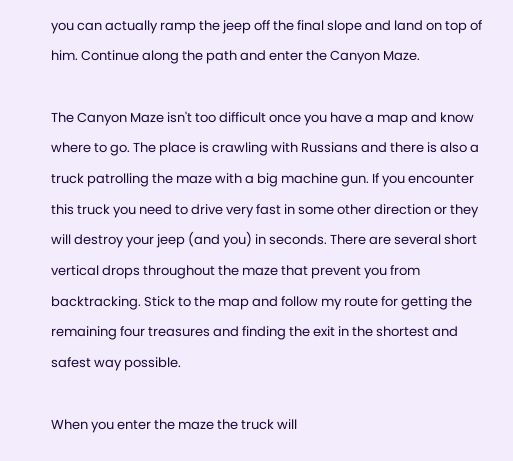you can actually ramp the jeep off the final slope and land on top of him. Continue along the path and enter the Canyon Maze.

The Canyon Maze isn't too difficult once you have a map and know where to go. The place is crawling with Russians and there is also a truck patrolling the maze with a big machine gun. If you encounter this truck you need to drive very fast in some other direction or they will destroy your jeep (and you) in seconds. There are several short vertical drops throughout the maze that prevent you from backtracking. Stick to the map and follow my route for getting the remaining four treasures and finding the exit in the shortest and safest way possible.

When you enter the maze the truck will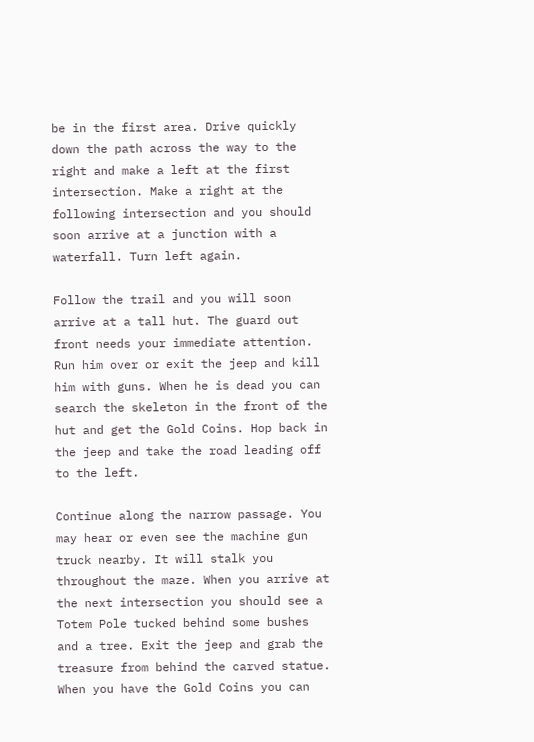be in the first area. Drive quickly down the path across the way to the right and make a left at the first intersection. Make a right at the following intersection and you should soon arrive at a junction with a waterfall. Turn left again.

Follow the trail and you will soon arrive at a tall hut. The guard out front needs your immediate attention. Run him over or exit the jeep and kill him with guns. When he is dead you can search the skeleton in the front of the hut and get the Gold Coins. Hop back in the jeep and take the road leading off to the left.

Continue along the narrow passage. You may hear or even see the machine gun truck nearby. It will stalk you throughout the maze. When you arrive at the next intersection you should see a Totem Pole tucked behind some bushes and a tree. Exit the jeep and grab the treasure from behind the carved statue. When you have the Gold Coins you can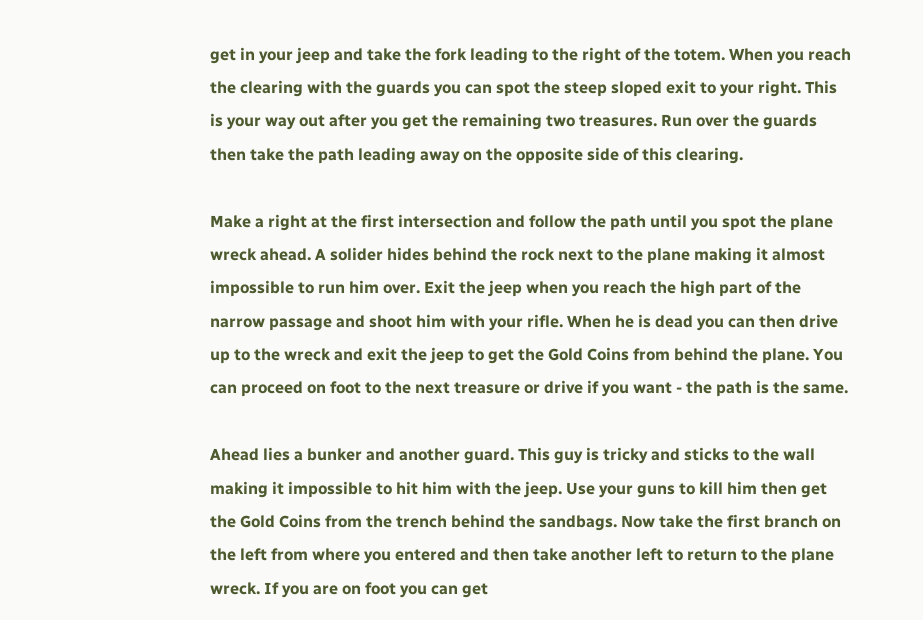get in your jeep and take the fork leading to the right of the totem. When you reach the clearing with the guards you can spot the steep sloped exit to your right. This is your way out after you get the remaining two treasures. Run over the guards then take the path leading away on the opposite side of this clearing.

Make a right at the first intersection and follow the path until you spot the plane wreck ahead. A solider hides behind the rock next to the plane making it almost impossible to run him over. Exit the jeep when you reach the high part of the narrow passage and shoot him with your rifle. When he is dead you can then drive up to the wreck and exit the jeep to get the Gold Coins from behind the plane. You can proceed on foot to the next treasure or drive if you want - the path is the same.

Ahead lies a bunker and another guard. This guy is tricky and sticks to the wall making it impossible to hit him with the jeep. Use your guns to kill him then get the Gold Coins from the trench behind the sandbags. Now take the first branch on the left from where you entered and then take another left to return to the plane wreck. If you are on foot you can get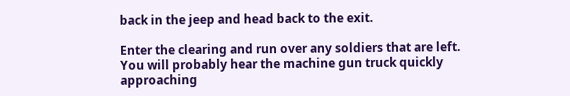back in the jeep and head back to the exit.

Enter the clearing and run over any soldiers that are left. You will probably hear the machine gun truck quickly approaching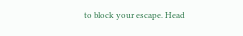to block your escape. Head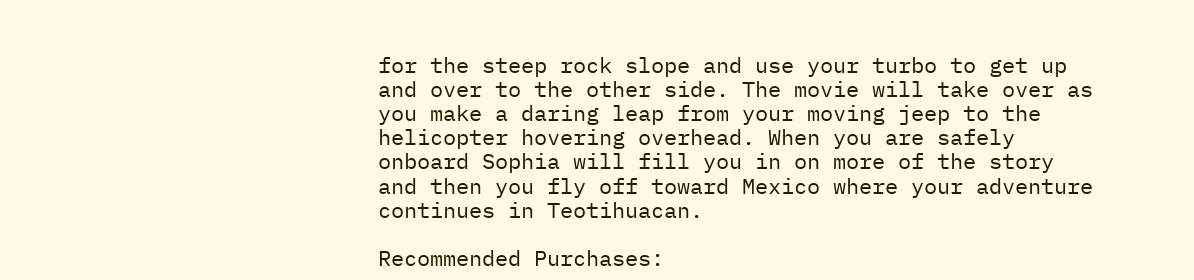for the steep rock slope and use your turbo to get up and over to the other side. The movie will take over as you make a daring leap from your moving jeep to the helicopter hovering overhead. When you are safely onboard Sophia will fill you in on more of the story and then you fly off toward Mexico where your adventure continues in Teotihuacan.

Recommended Purchases: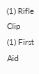(1) Rifle Clip
(1) First Aid